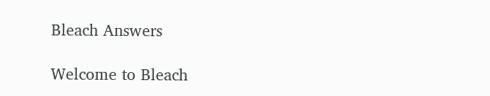Bleach Answers

Welcome to Bleach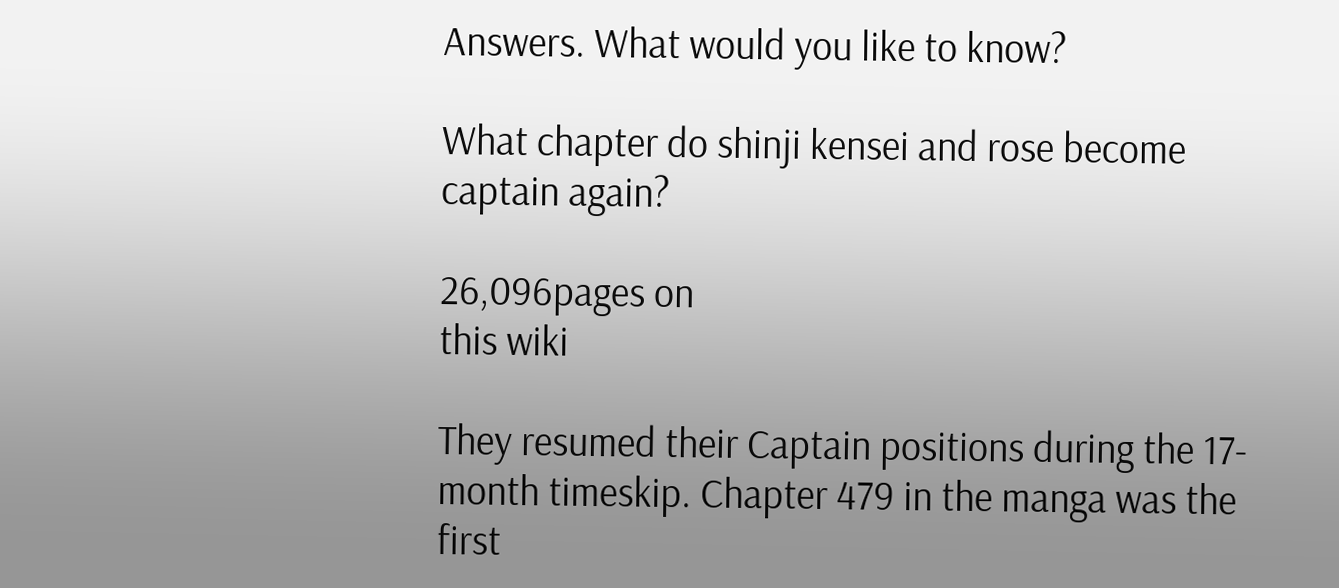Answers. What would you like to know?

What chapter do shinji kensei and rose become captain again?

26,096pages on
this wiki

They resumed their Captain positions during the 17-month timeskip. Chapter 479 in the manga was the first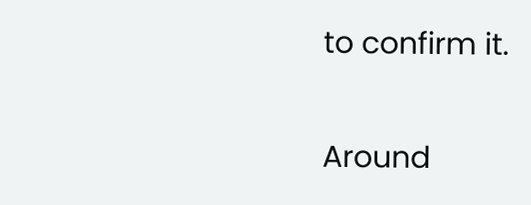to confirm it.

Around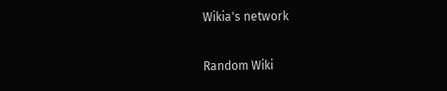Wikia's network

Random Wiki